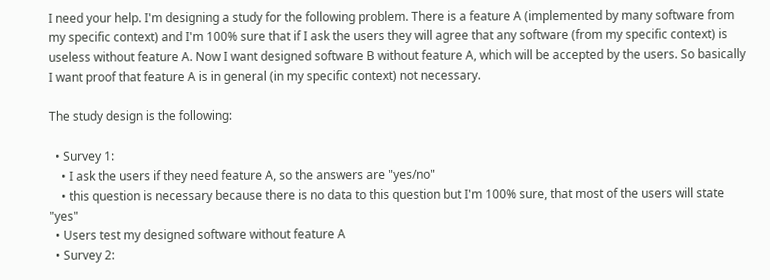I need your help. I'm designing a study for the following problem. There is a feature A (implemented by many software from my specific context) and I'm 100% sure that if I ask the users they will agree that any software (from my specific context) is useless without feature A. Now I want designed software B without feature A, which will be accepted by the users. So basically I want proof that feature A is in general (in my specific context) not necessary.

The study design is the following:

  • Survey 1:
    • I ask the users if they need feature A, so the answers are "yes/no"
    • this question is necessary because there is no data to this question but I'm 100% sure, that most of the users will state "yes"
  • Users test my designed software without feature A
  • Survey 2: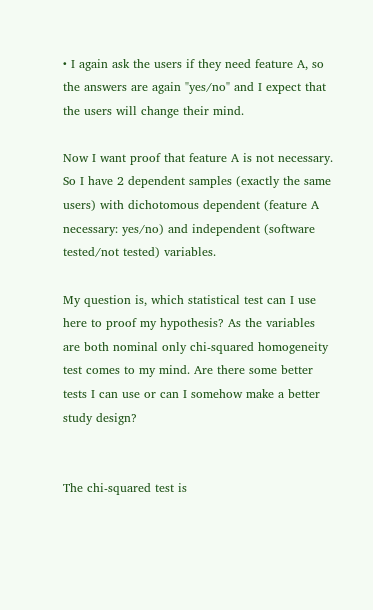• I again ask the users if they need feature A, so the answers are again "yes/no" and I expect that the users will change their mind.

Now I want proof that feature A is not necessary. So I have 2 dependent samples (exactly the same users) with dichotomous dependent (feature A necessary: yes/no) and independent (software tested/not tested) variables.

My question is, which statistical test can I use here to proof my hypothesis? As the variables are both nominal only chi-squared homogeneity test comes to my mind. Are there some better tests I can use or can I somehow make a better study design?


The chi-squared test is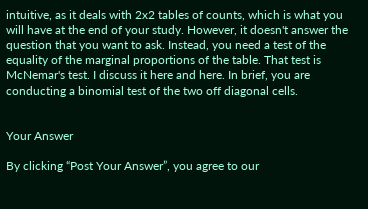intuitive, as it deals with 2x2 tables of counts, which is what you will have at the end of your study. However, it doesn't answer the question that you want to ask. Instead, you need a test of the equality of the marginal proportions of the table. That test is McNemar's test. I discuss it here and here. In brief, you are conducting a binomial test of the two off diagonal cells.


Your Answer

By clicking “Post Your Answer”, you agree to our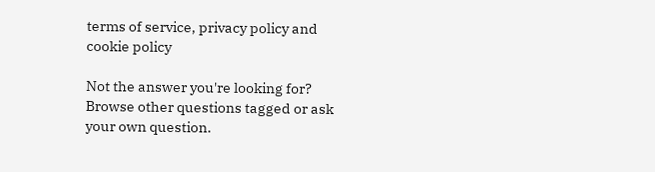terms of service, privacy policy and cookie policy

Not the answer you're looking for? Browse other questions tagged or ask your own question.